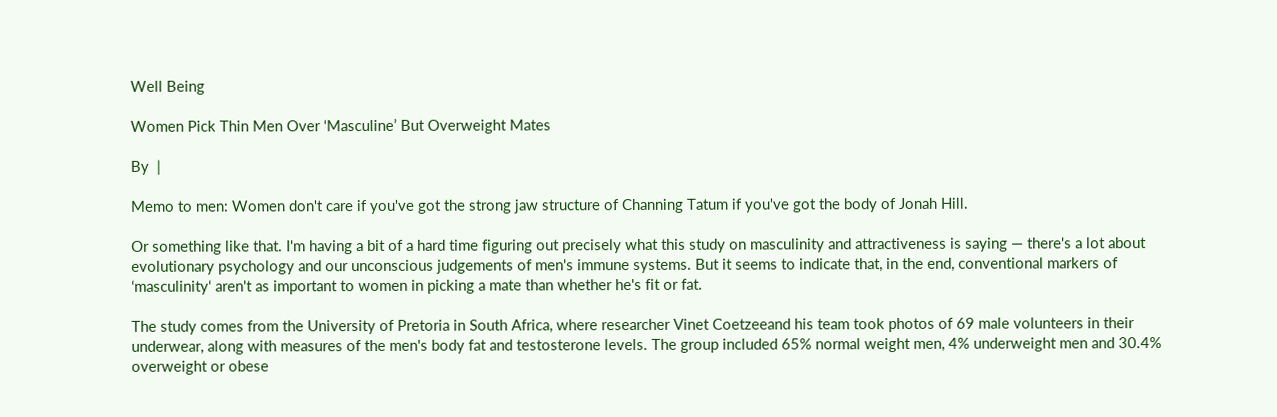Well Being

Women Pick Thin Men Over ‘Masculine’ But Overweight Mates

By  |

Memo to men: Women don't care if you've got the strong jaw structure of Channing Tatum if you've got the body of Jonah Hill.

Or something like that. I'm having a bit of a hard time figuring out precisely what this study on masculinity and attractiveness is saying — there's a lot about evolutionary psychology and our unconscious judgements of men's immune systems. But it seems to indicate that, in the end, conventional markers of ‘masculinity‘ aren't as important to women in picking a mate than whether he's fit or fat.

The study comes from the University of Pretoria in South Africa, where researcher Vinet Coetzeeand his team took photos of 69 male volunteers in their underwear, along with measures of the men's body fat and testosterone levels. The group included 65% normal weight men, 4% underweight men and 30.4% overweight or obese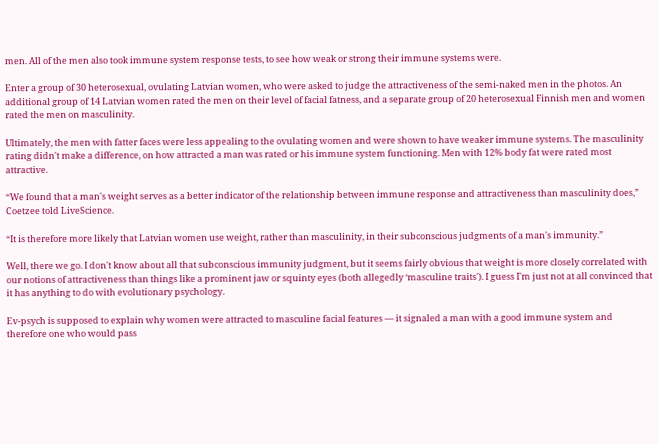men. All of the men also took immune system response tests, to see how weak or strong their immune systems were.

Enter a group of 30 heterosexual, ovulating Latvian women, who were asked to judge the attractiveness of the semi-naked men in the photos. An additional group of 14 Latvian women rated the men on their level of facial fatness, and a separate group of 20 heterosexual Finnish men and women rated the men on masculinity.

Ultimately, the men with fatter faces were less appealing to the ovulating women and were shown to have weaker immune systems. The masculinity rating didn't make a difference, on how attracted a man was rated or his immune system functioning. Men with 12% body fat were rated most attractive.

“We found that a man's weight serves as a better indicator of the relationship between immune response and attractiveness than masculinity does,” Coetzee told LiveScience.

“It is therefore more likely that Latvian women use weight, rather than masculinity, in their subconscious judgments of a man's immunity.”

Well, there we go. I don't know about all that subconscious immunity judgment, but it seems fairly obvious that weight is more closely correlated with our notions of attractiveness than things like a prominent jaw or squinty eyes (both allegedly ‘masculine traits'). I guess I'm just not at all convinced that it has anything to do with evolutionary psychology.

Ev-psych is supposed to explain why women were attracted to masculine facial features — it signaled a man with a good immune system and therefore one who would pass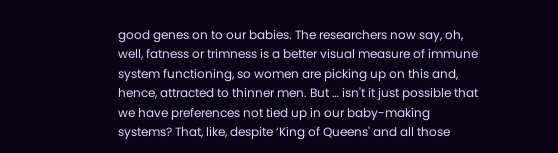good genes on to our babies. The researchers now say, oh, well, fatness or trimness is a better visual measure of immune system functioning, so women are picking up on this and, hence, attracted to thinner men. But … isn't it just possible that we have preferences not tied up in our baby-making systems? That, like, despite ‘King of Queens' and all those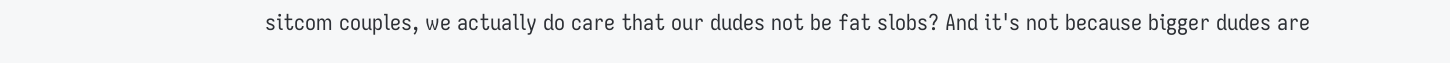sitcom couples, we actually do care that our dudes not be fat slobs? And it's not because bigger dudes are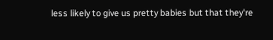less likely to give us pretty babies but that they're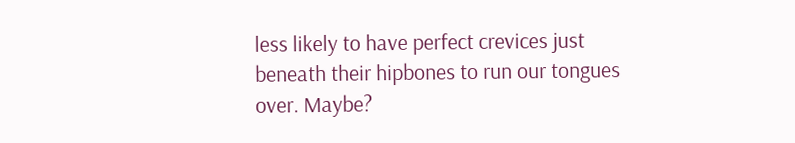less likely to have perfect crevices just beneath their hipbones to run our tongues over. Maybe?